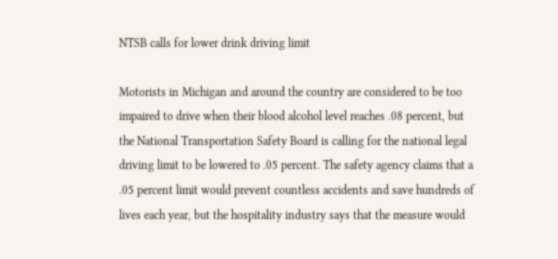NTSB calls for lower drink driving limit

Motorists in Michigan and around the country are considered to be too impaired to drive when their blood alcohol level reaches .08 percent, but the National Transportation Safety Board is calling for the national legal driving limit to be lowered to .05 percent. The safety agency claims that a .05 percent limit would prevent countless accidents and save hundreds of lives each year, but the hospitality industry says that the measure would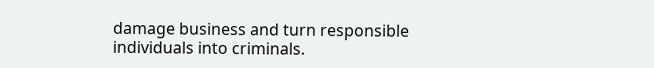damage business and turn responsible individuals into criminals.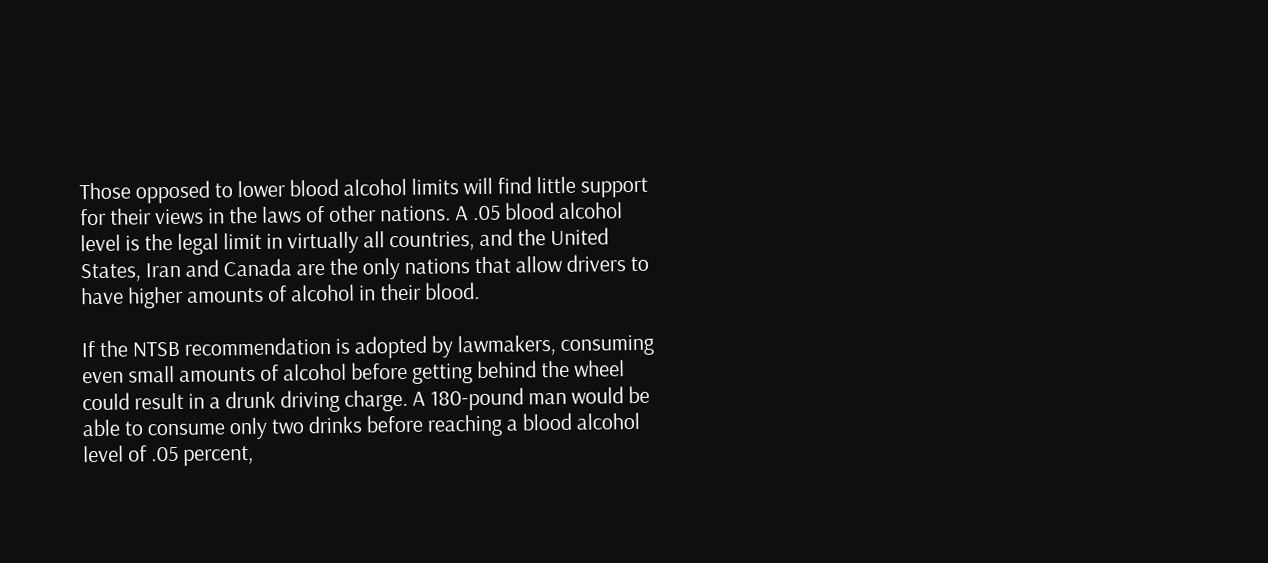Those opposed to lower blood alcohol limits will find little support for their views in the laws of other nations. A .05 blood alcohol level is the legal limit in virtually all countries, and the United States, Iran and Canada are the only nations that allow drivers to have higher amounts of alcohol in their blood.

If the NTSB recommendation is adopted by lawmakers, consuming even small amounts of alcohol before getting behind the wheel could result in a drunk driving charge. A 180-pound man would be able to consume only two drinks before reaching a blood alcohol level of .05 percent,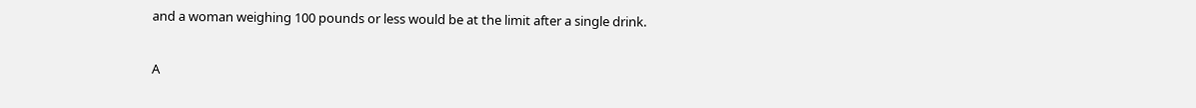and a woman weighing 100 pounds or less would be at the limit after a single drink.

A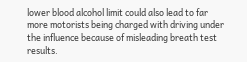lower blood alcohol limit could also lead to far more motorists being charged with driving under the influence because of misleading breath test results.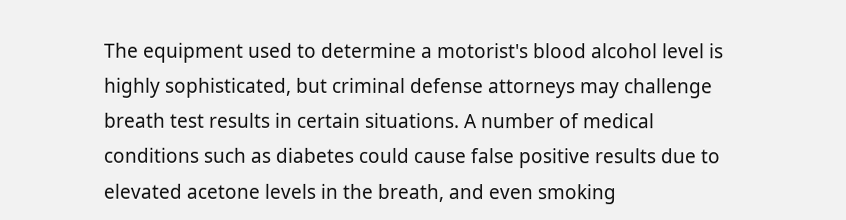The equipment used to determine a motorist's blood alcohol level is highly sophisticated, but criminal defense attorneys may challenge breath test results in certain situations. A number of medical conditions such as diabetes could cause false positive results due to elevated acetone levels in the breath, and even smoking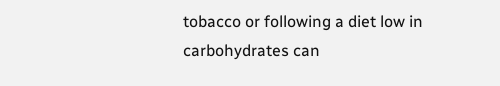tobacco or following a diet low in carbohydrates can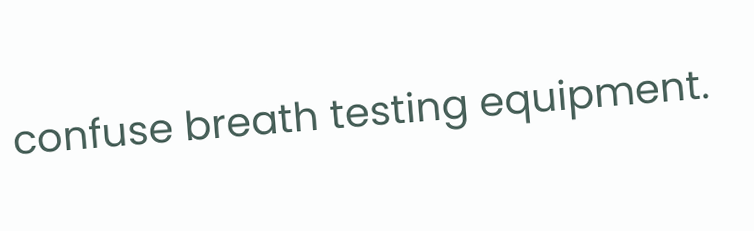confuse breath testing equipment.